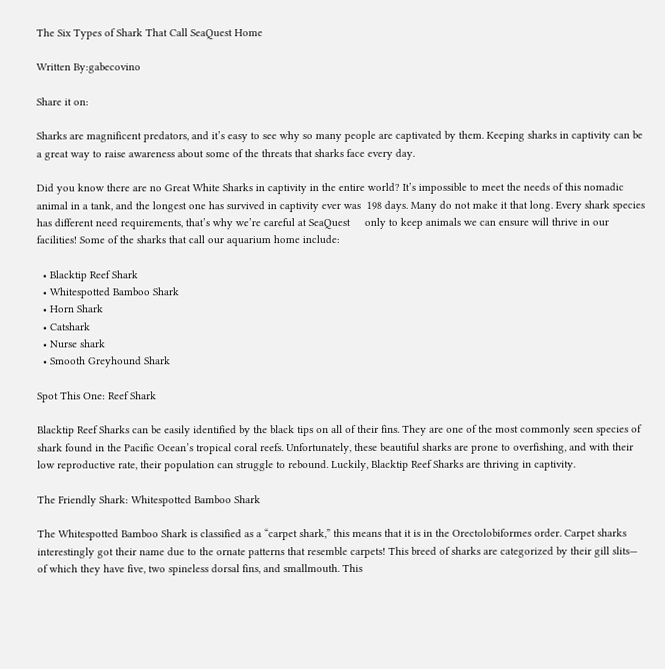The Six Types of Shark That Call SeaQuest Home

Written By:gabecovino

Share it on:

Sharks are magnificent predators, and it’s easy to see why so many people are captivated by them. Keeping sharks in captivity can be a great way to raise awareness about some of the threats that sharks face every day.

Did you know there are no Great White Sharks in captivity in the entire world? It’s impossible to meet the needs of this nomadic animal in a tank, and the longest one has survived in captivity ever was  198 days. Many do not make it that long. Every shark species has different need requirements, that’s why we’re careful at SeaQuest     only to keep animals we can ensure will thrive in our facilities! Some of the sharks that call our aquarium home include:

  • Blacktip Reef Shark
  • Whitespotted Bamboo Shark
  • Horn Shark
  • Catshark
  • Nurse shark
  • Smooth Greyhound Shark

Spot This One: Reef Shark

Blacktip Reef Sharks can be easily identified by the black tips on all of their fins. They are one of the most commonly seen species of shark found in the Pacific Ocean’s tropical coral reefs. Unfortunately, these beautiful sharks are prone to overfishing, and with their low reproductive rate, their population can struggle to rebound. Luckily, Blacktip Reef Sharks are thriving in captivity.

The Friendly Shark: Whitespotted Bamboo Shark

The Whitespotted Bamboo Shark is classified as a “carpet shark,” this means that it is in the Orectolobiformes order. Carpet sharks interestingly got their name due to the ornate patterns that resemble carpets! This breed of sharks are categorized by their gill slits— of which they have five, two spineless dorsal fins, and smallmouth. This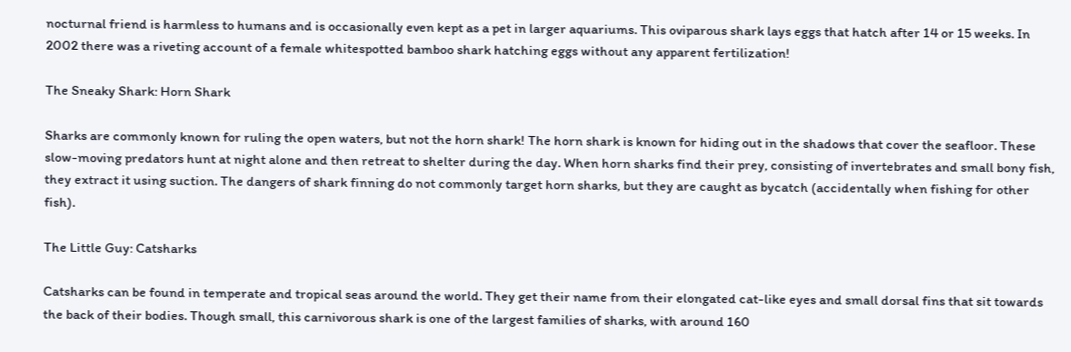nocturnal friend is harmless to humans and is occasionally even kept as a pet in larger aquariums. This oviparous shark lays eggs that hatch after 14 or 15 weeks. In 2002 there was a riveting account of a female whitespotted bamboo shark hatching eggs without any apparent fertilization!

The Sneaky Shark: Horn Shark

Sharks are commonly known for ruling the open waters, but not the horn shark! The horn shark is known for hiding out in the shadows that cover the seafloor. These slow-moving predators hunt at night alone and then retreat to shelter during the day. When horn sharks find their prey, consisting of invertebrates and small bony fish, they extract it using suction. The dangers of shark finning do not commonly target horn sharks, but they are caught as bycatch (accidentally when fishing for other fish).

The Little Guy: Catsharks

Catsharks can be found in temperate and tropical seas around the world. They get their name from their elongated cat-like eyes and small dorsal fins that sit towards the back of their bodies. Though small, this carnivorous shark is one of the largest families of sharks, with around 160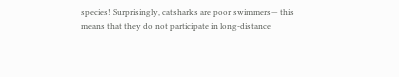species! Surprisingly, catsharks are poor swimmers— this means that they do not participate in long-distance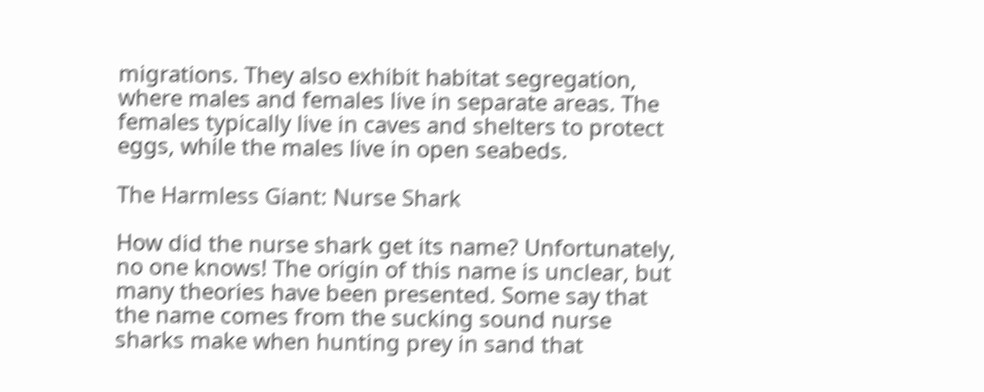migrations. They also exhibit habitat segregation, where males and females live in separate areas. The females typically live in caves and shelters to protect eggs, while the males live in open seabeds.

The Harmless Giant: Nurse Shark

How did the nurse shark get its name? Unfortunately, no one knows! The origin of this name is unclear, but many theories have been presented. Some say that the name comes from the sucking sound nurse sharks make when hunting prey in sand that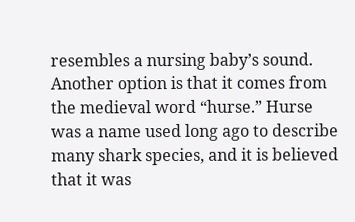resembles a nursing baby’s sound. Another option is that it comes from the medieval word “hurse.” Hurse was a name used long ago to describe many shark species, and it is believed that it was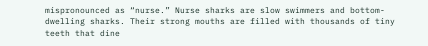mispronounced as “nurse.” Nurse sharks are slow swimmers and bottom-dwelling sharks. Their strong mouths are filled with thousands of tiny teeth that dine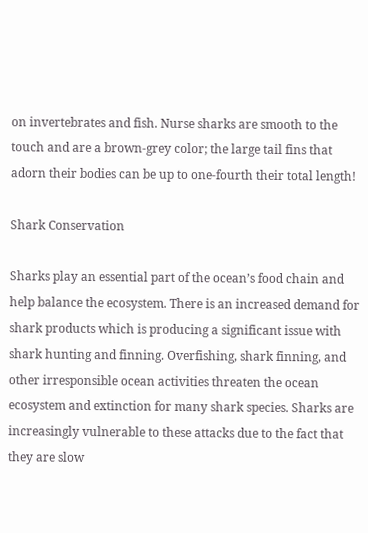on invertebrates and fish. Nurse sharks are smooth to the touch and are a brown-grey color; the large tail fins that adorn their bodies can be up to one-fourth their total length!

Shark Conservation

Sharks play an essential part of the ocean’s food chain and help balance the ecosystem. There is an increased demand for shark products which is producing a significant issue with shark hunting and finning. Overfishing, shark finning, and other irresponsible ocean activities threaten the ocean ecosystem and extinction for many shark species. Sharks are increasingly vulnerable to these attacks due to the fact that they are slow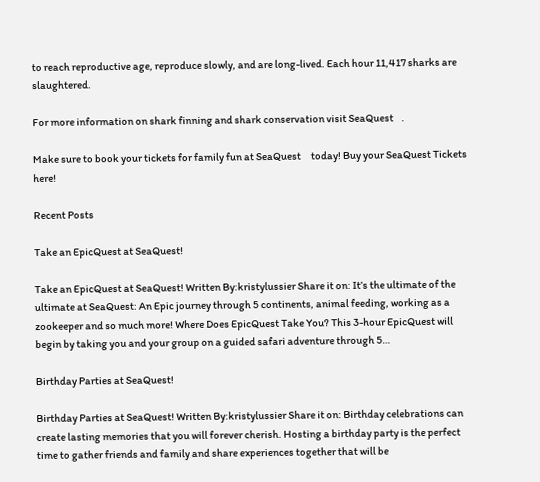to reach reproductive age, reproduce slowly, and are long-lived. Each hour 11,417 sharks are slaughtered.

For more information on shark finning and shark conservation visit SeaQuest    .

Make sure to book your tickets for family fun at SeaQuest     today! Buy your SeaQuest Tickets here!

Recent Posts

Take an EpicQuest at SeaQuest!

Take an EpicQuest at SeaQuest! Written By:kristylussier Share it on: It’s the ultimate of the ultimate at SeaQuest: An Epic journey through 5 continents, animal feeding, working as a zookeeper and so much more! Where Does EpicQuest Take You? This 3-hour EpicQuest will begin by taking you and your group on a guided safari adventure through 5…

Birthday Parties at SeaQuest!

Birthday Parties at SeaQuest! Written By:kristylussier Share it on: Birthday celebrations can create lasting memories that you will forever cherish. Hosting a birthday party is the perfect time to gather friends and family and share experiences together that will be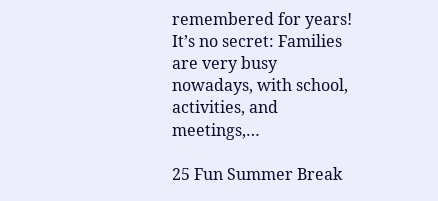remembered for years! It’s no secret: Families are very busy nowadays, with school, activities, and meetings,…

25 Fun Summer Break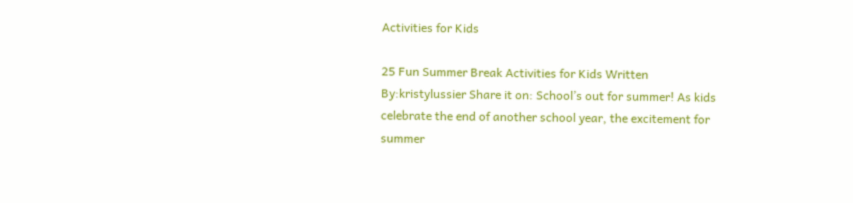Activities for Kids

25 Fun Summer Break Activities for Kids Written By:kristylussier Share it on: School’s out for summer! As kids celebrate the end of another school year, the excitement for summer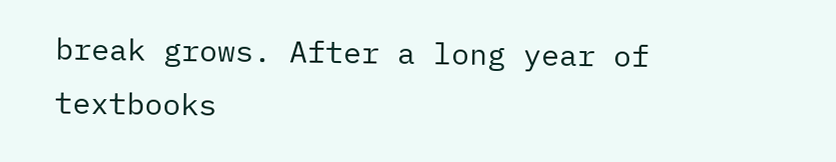break grows. After a long year of textbooks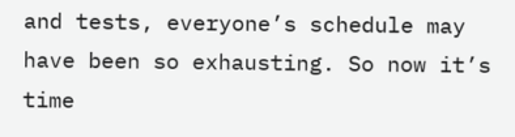and tests, everyone’s schedule may have been so exhausting. So now it’s time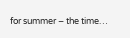for summer – the time…